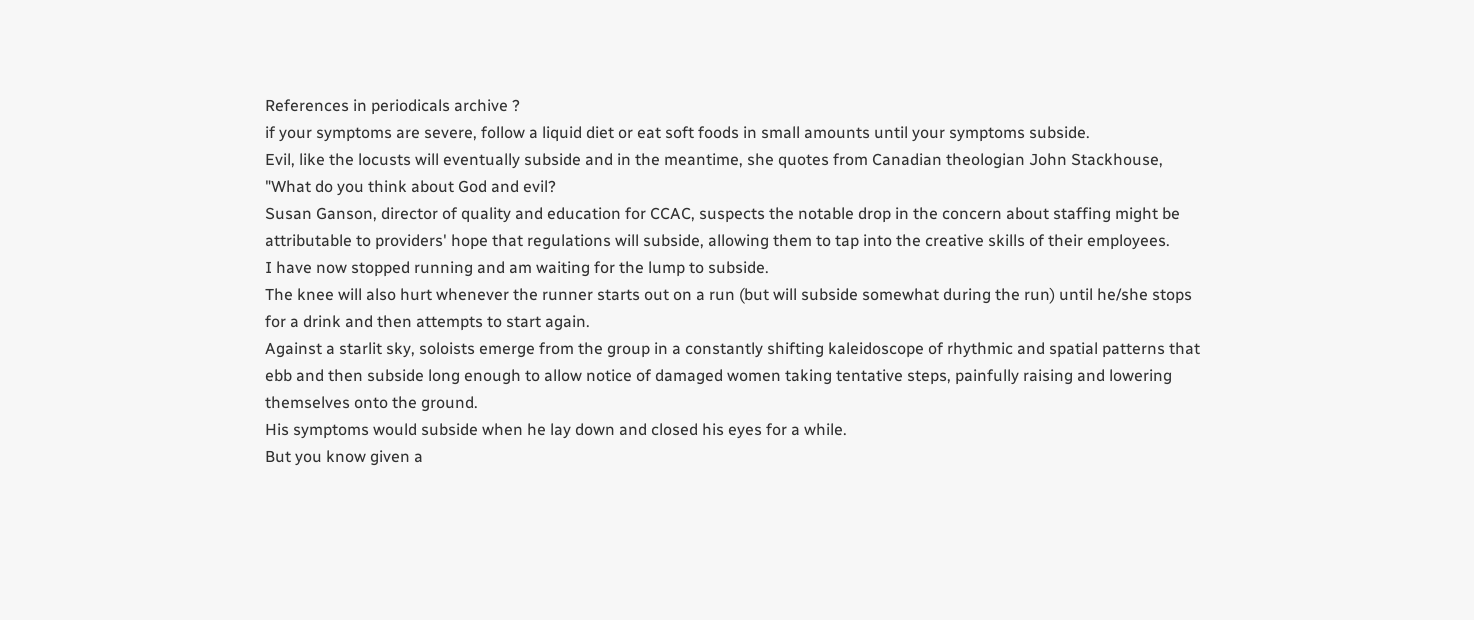References in periodicals archive ?
if your symptoms are severe, follow a liquid diet or eat soft foods in small amounts until your symptoms subside.
Evil, like the locusts will eventually subside and in the meantime, she quotes from Canadian theologian John Stackhouse, "What do you think about God and evil?
Susan Ganson, director of quality and education for CCAC, suspects the notable drop in the concern about staffing might be attributable to providers' hope that regulations will subside, allowing them to tap into the creative skills of their employees.
I have now stopped running and am waiting for the lump to subside.
The knee will also hurt whenever the runner starts out on a run (but will subside somewhat during the run) until he/she stops for a drink and then attempts to start again.
Against a starlit sky, soloists emerge from the group in a constantly shifting kaleidoscope of rhythmic and spatial patterns that ebb and then subside long enough to allow notice of damaged women taking tentative steps, painfully raising and lowering themselves onto the ground.
His symptoms would subside when he lay down and closed his eyes for a while.
But you know given a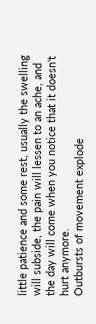little patience and some rest, usually the swelling will subside, the pain will lessen to an ache, and the day will come when you notice that it doesn't hurt anymore.
Outbursts of movement explode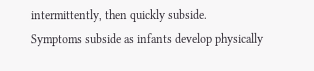intermittently, then quickly subside.
Symptoms subside as infants develop physically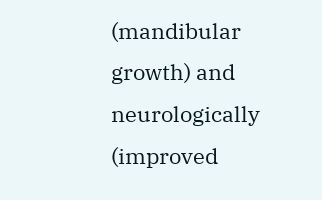(mandibular growth) and neurologically (improved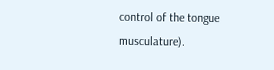control of the tongue musculature).